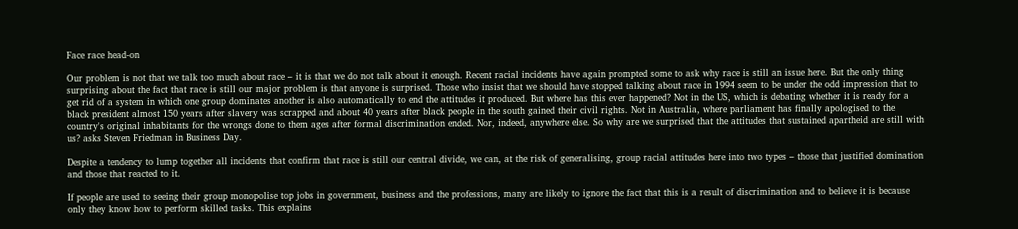Face race head-on

Our problem is not that we talk too much about race – it is that we do not talk about it enough. Recent racial incidents have again prompted some to ask why race is still an issue here. But the only thing surprising about the fact that race is still our major problem is that anyone is surprised. Those who insist that we should have stopped talking about race in 1994 seem to be under the odd impression that to get rid of a system in which one group dominates another is also automatically to end the attitudes it produced. But where has this ever happened? Not in the US, which is debating whether it is ready for a black president almost 150 years after slavery was scrapped and about 40 years after black people in the south gained their civil rights. Not in Australia, where parliament has finally apologised to the country's original inhabitants for the wrongs done to them ages after formal discrimination ended. Nor, indeed, anywhere else. So why are we surprised that the attitudes that sustained apartheid are still with us? asks Steven Friedman in Business Day.

Despite a tendency to lump together all incidents that confirm that race is still our central divide, we can, at the risk of generalising, group racial attitudes here into two types – those that justified domination and those that reacted to it.

If people are used to seeing their group monopolise top jobs in government, business and the professions, many are likely to ignore the fact that this is a result of discrimination and to believe it is because only they know how to perform skilled tasks. This explains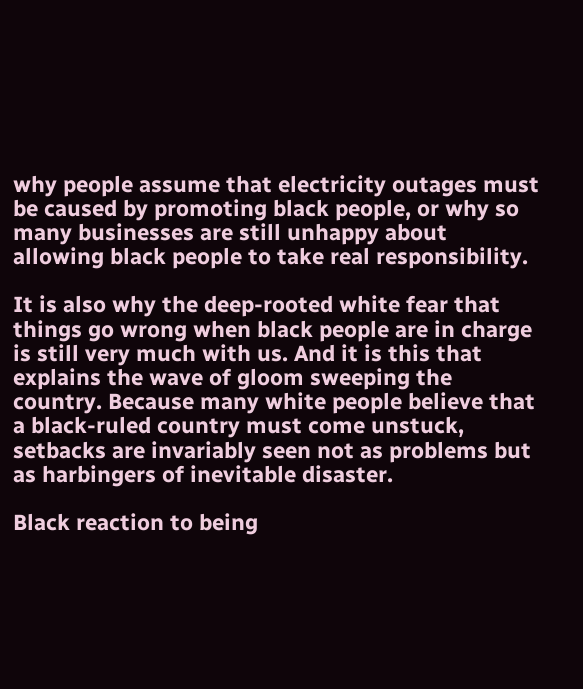why people assume that electricity outages must be caused by promoting black people, or why so many businesses are still unhappy about allowing black people to take real responsibility.

It is also why the deep-rooted white fear that things go wrong when black people are in charge is still very much with us. And it is this that explains the wave of gloom sweeping the country. Because many white people believe that a black-ruled country must come unstuck, setbacks are invariably seen not as problems but as harbingers of inevitable disaster.

Black reaction to being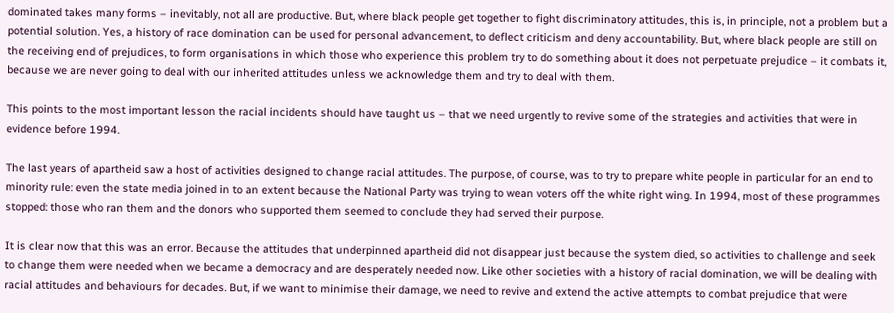dominated takes many forms – inevitably, not all are productive. But, where black people get together to fight discriminatory attitudes, this is, in principle, not a problem but a potential solution. Yes, a history of race domination can be used for personal advancement, to deflect criticism and deny accountability. But, where black people are still on the receiving end of prejudices, to form organisations in which those who experience this problem try to do something about it does not perpetuate prejudice – it combats it, because we are never going to deal with our inherited attitudes unless we acknowledge them and try to deal with them.

This points to the most important lesson the racial incidents should have taught us – that we need urgently to revive some of the strategies and activities that were in evidence before 1994.

The last years of apartheid saw a host of activities designed to change racial attitudes. The purpose, of course, was to try to prepare white people in particular for an end to minority rule: even the state media joined in to an extent because the National Party was trying to wean voters off the white right wing. In 1994, most of these programmes stopped: those who ran them and the donors who supported them seemed to conclude they had served their purpose.

It is clear now that this was an error. Because the attitudes that underpinned apartheid did not disappear just because the system died, so activities to challenge and seek to change them were needed when we became a democracy and are desperately needed now. Like other societies with a history of racial domination, we will be dealing with racial attitudes and behaviours for decades. But, if we want to minimise their damage, we need to revive and extend the active attempts to combat prejudice that were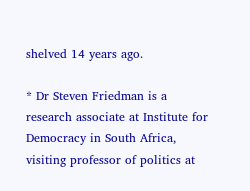shelved 14 years ago.

* Dr Steven Friedman is a research associate at Institute for Democracy in South Africa, visiting professor of politics at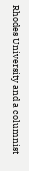Rhodes University and a columnist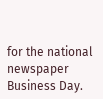for the national newspaper Business Day.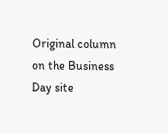Original column on the Business Day site